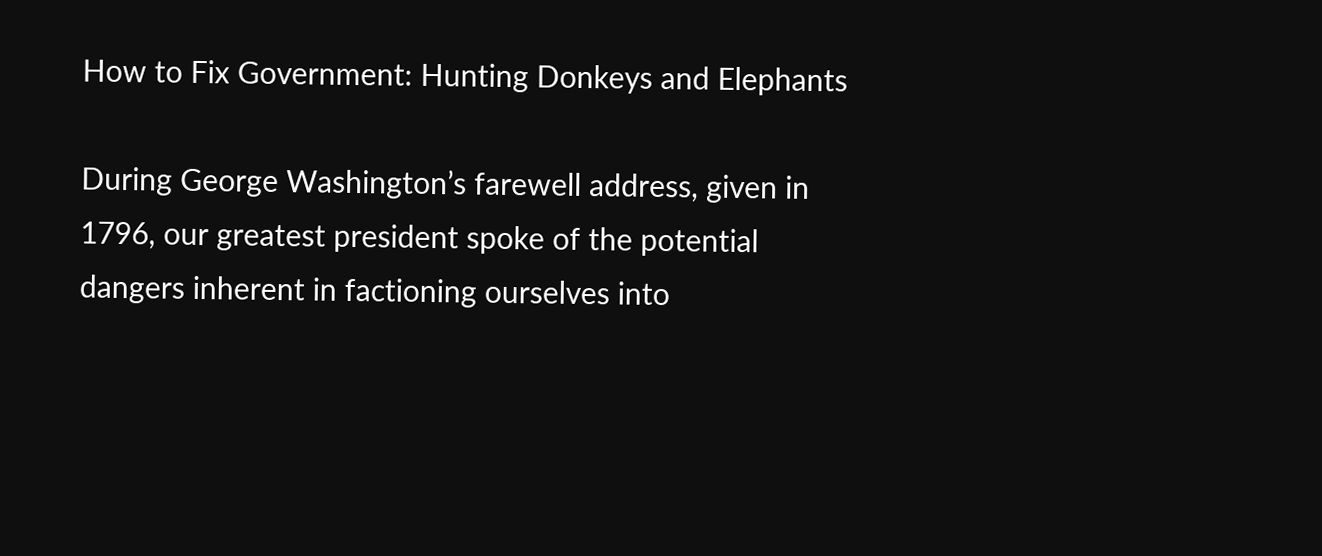How to Fix Government: Hunting Donkeys and Elephants

During George Washington’s farewell address, given in 1796, our greatest president spoke of the potential dangers inherent in factioning ourselves into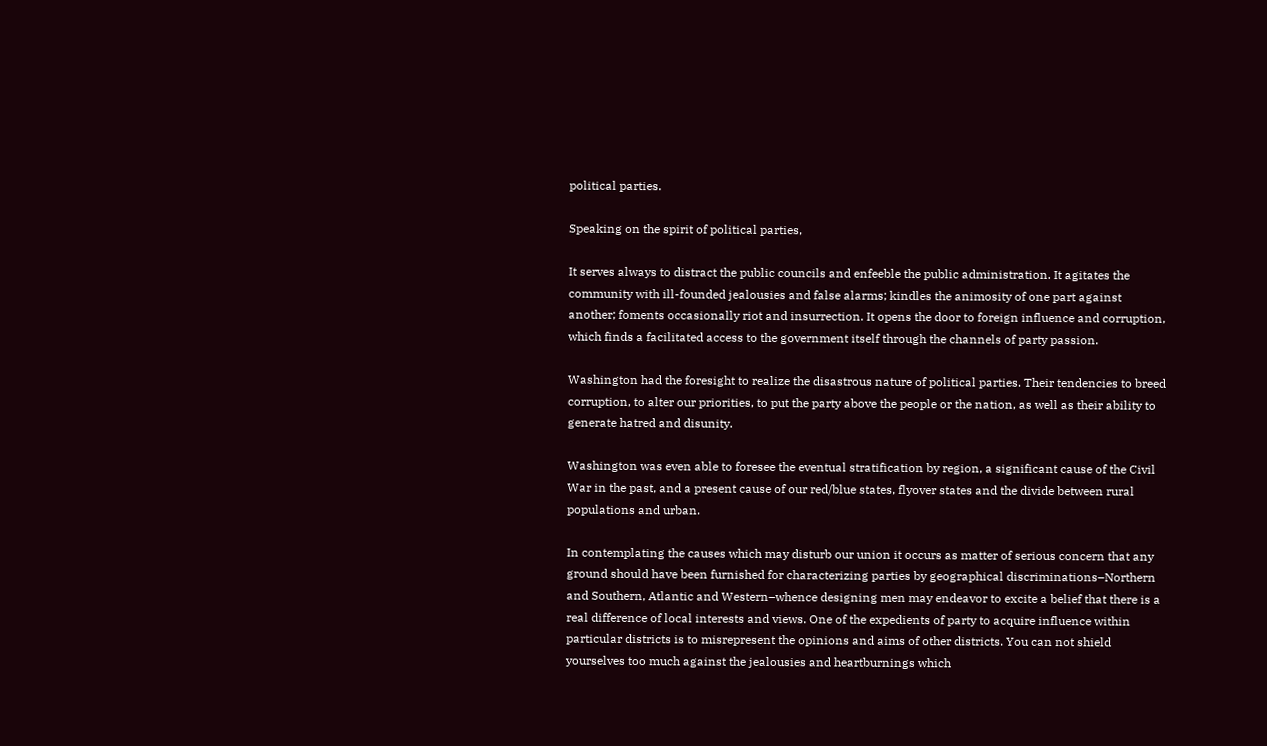political parties.

Speaking on the spirit of political parties,

It serves always to distract the public councils and enfeeble the public administration. It agitates the community with ill-founded jealousies and false alarms; kindles the animosity of one part against another; foments occasionally riot and insurrection. It opens the door to foreign influence and corruption, which finds a facilitated access to the government itself through the channels of party passion.

Washington had the foresight to realize the disastrous nature of political parties. Their tendencies to breed corruption, to alter our priorities, to put the party above the people or the nation, as well as their ability to generate hatred and disunity.

Washington was even able to foresee the eventual stratification by region, a significant cause of the Civil War in the past, and a present cause of our red/blue states, flyover states and the divide between rural populations and urban.

In contemplating the causes which may disturb our union it occurs as matter of serious concern that any ground should have been furnished for characterizing parties by geographical discriminations–Northern and Southern, Atlantic and Western–whence designing men may endeavor to excite a belief that there is a real difference of local interests and views. One of the expedients of party to acquire influence within particular districts is to misrepresent the opinions and aims of other districts. You can not shield yourselves too much against the jealousies and heartburnings which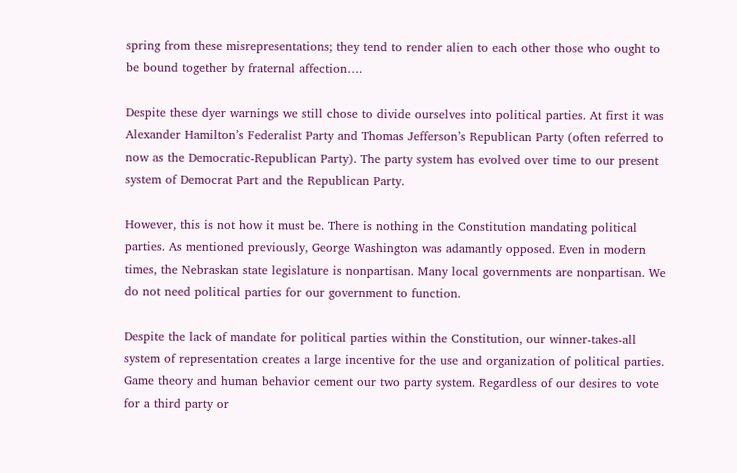spring from these misrepresentations; they tend to render alien to each other those who ought to be bound together by fraternal affection….

Despite these dyer warnings we still chose to divide ourselves into political parties. At first it was Alexander Hamilton’s Federalist Party and Thomas Jefferson’s Republican Party (often referred to now as the Democratic-Republican Party). The party system has evolved over time to our present system of Democrat Part and the Republican Party.

However, this is not how it must be. There is nothing in the Constitution mandating political parties. As mentioned previously, George Washington was adamantly opposed. Even in modern times, the Nebraskan state legislature is nonpartisan. Many local governments are nonpartisan. We do not need political parties for our government to function.

Despite the lack of mandate for political parties within the Constitution, our winner-takes-all system of representation creates a large incentive for the use and organization of political parties. Game theory and human behavior cement our two party system. Regardless of our desires to vote for a third party or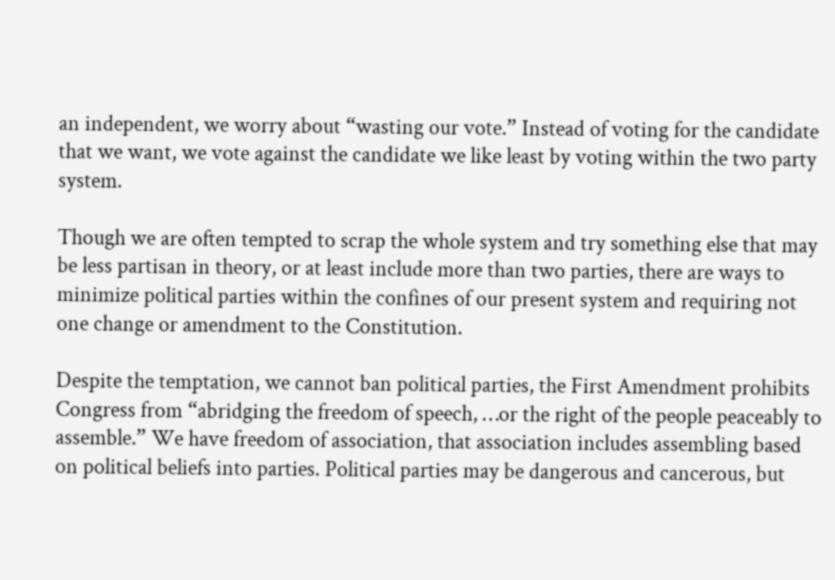an independent, we worry about “wasting our vote.” Instead of voting for the candidate that we want, we vote against the candidate we like least by voting within the two party system.

Though we are often tempted to scrap the whole system and try something else that may be less partisan in theory, or at least include more than two parties, there are ways to minimize political parties within the confines of our present system and requiring not one change or amendment to the Constitution.

Despite the temptation, we cannot ban political parties, the First Amendment prohibits Congress from “abridging the freedom of speech, …or the right of the people peaceably to assemble.” We have freedom of association, that association includes assembling based on political beliefs into parties. Political parties may be dangerous and cancerous, but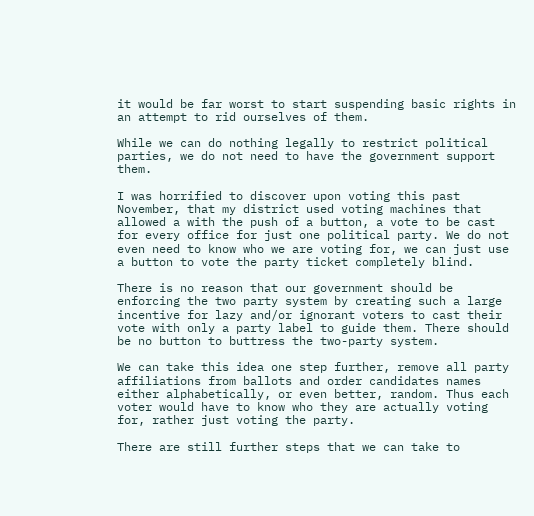it would be far worst to start suspending basic rights in an attempt to rid ourselves of them.

While we can do nothing legally to restrict political parties, we do not need to have the government support them.

I was horrified to discover upon voting this past November, that my district used voting machines that allowed a with the push of a button, a vote to be cast for every office for just one political party. We do not even need to know who we are voting for, we can just use a button to vote the party ticket completely blind.

There is no reason that our government should be enforcing the two party system by creating such a large incentive for lazy and/or ignorant voters to cast their vote with only a party label to guide them. There should be no button to buttress the two-party system.

We can take this idea one step further, remove all party affiliations from ballots and order candidates names either alphabetically, or even better, random. Thus each voter would have to know who they are actually voting for, rather just voting the party.

There are still further steps that we can take to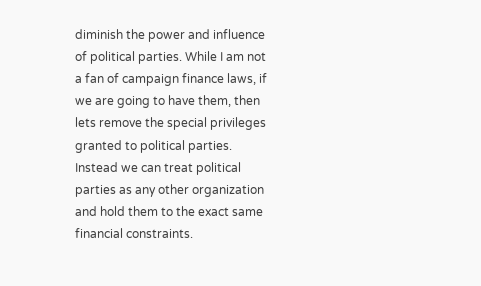diminish the power and influence of political parties. While I am not a fan of campaign finance laws, if we are going to have them, then lets remove the special privileges granted to political parties. Instead we can treat political parties as any other organization and hold them to the exact same financial constraints.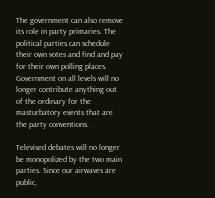The government can also remove its role in party primaries. The political parties can schedule their own votes and find and pay for their own polling places. Government on all levels will no longer contribute anything out of the ordinary for the masturbatory events that are the party conventions.

Televised debates will no longer be monopolized by the two main parties. Since our airwaves are public,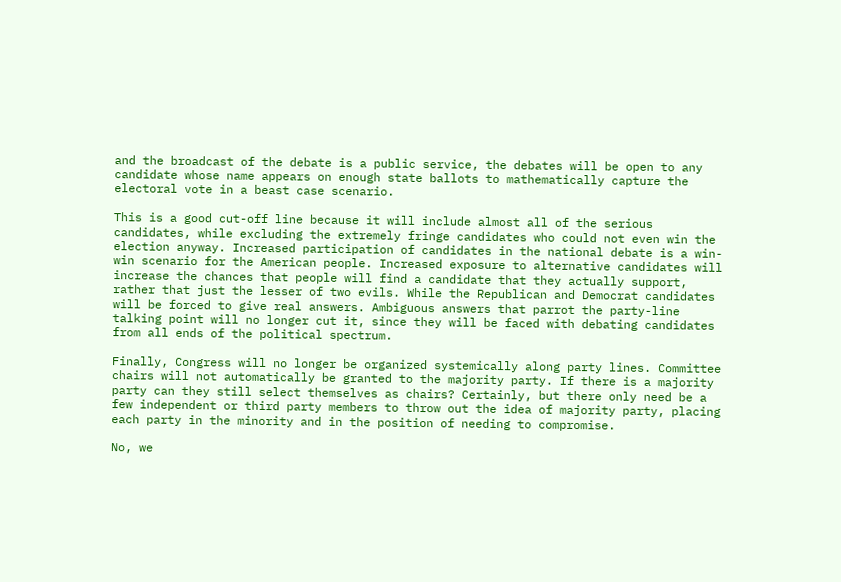and the broadcast of the debate is a public service, the debates will be open to any candidate whose name appears on enough state ballots to mathematically capture the electoral vote in a beast case scenario.

This is a good cut-off line because it will include almost all of the serious candidates, while excluding the extremely fringe candidates who could not even win the election anyway. Increased participation of candidates in the national debate is a win-win scenario for the American people. Increased exposure to alternative candidates will increase the chances that people will find a candidate that they actually support, rather that just the lesser of two evils. While the Republican and Democrat candidates will be forced to give real answers. Ambiguous answers that parrot the party-line talking point will no longer cut it, since they will be faced with debating candidates from all ends of the political spectrum.

Finally, Congress will no longer be organized systemically along party lines. Committee chairs will not automatically be granted to the majority party. If there is a majority party can they still select themselves as chairs? Certainly, but there only need be a few independent or third party members to throw out the idea of majority party, placing each party in the minority and in the position of needing to compromise.

No, we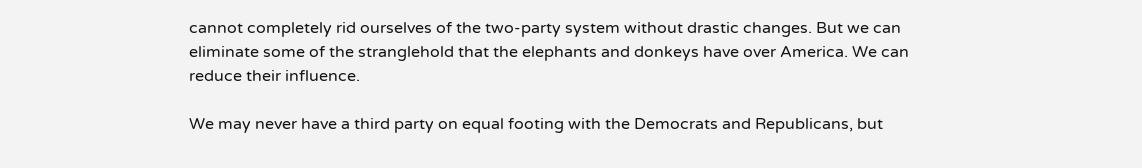cannot completely rid ourselves of the two-party system without drastic changes. But we can eliminate some of the stranglehold that the elephants and donkeys have over America. We can reduce their influence.

We may never have a third party on equal footing with the Democrats and Republicans, but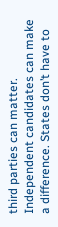third parties can matter. Independent candidates can make a difference. States don’t have to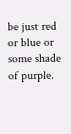be just red or blue or some shade of purple.